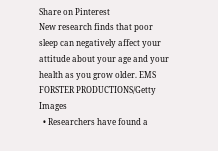Share on Pinterest
New research finds that poor sleep can negatively affect your attitude about your age and your health as you grow older. EMS FORSTER PRODUCTIONS/Getty Images
  • Researchers have found a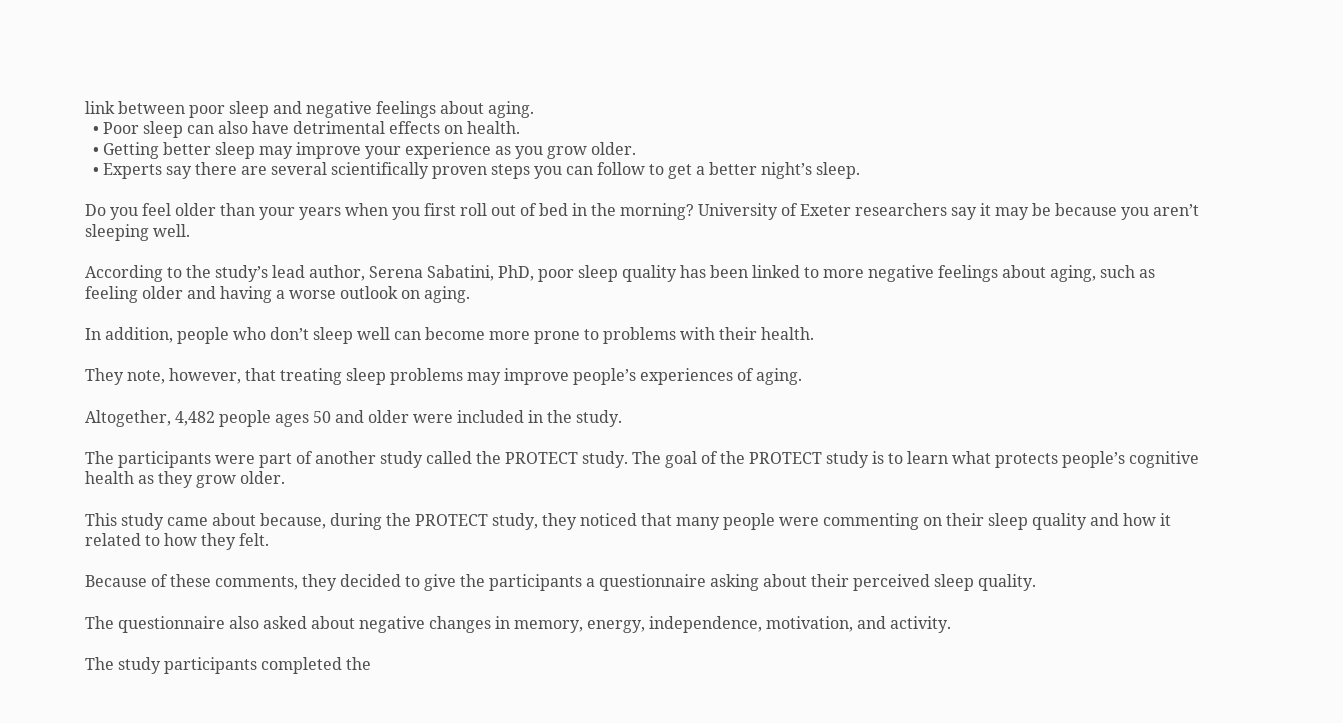link between poor sleep and negative feelings about aging.
  • Poor sleep can also have detrimental effects on health.
  • Getting better sleep may improve your experience as you grow older.
  • Experts say there are several scientifically proven steps you can follow to get a better night’s sleep.

Do you feel older than your years when you first roll out of bed in the morning? University of Exeter researchers say it may be because you aren’t sleeping well.

According to the study’s lead author, Serena Sabatini, PhD, poor sleep quality has been linked to more negative feelings about aging, such as feeling older and having a worse outlook on aging.

In addition, people who don’t sleep well can become more prone to problems with their health.

They note, however, that treating sleep problems may improve people’s experiences of aging.

Altogether, 4,482 people ages 50 and older were included in the study.

The participants were part of another study called the PROTECT study. The goal of the PROTECT study is to learn what protects people’s cognitive health as they grow older.

This study came about because, during the PROTECT study, they noticed that many people were commenting on their sleep quality and how it related to how they felt.

Because of these comments, they decided to give the participants a questionnaire asking about their perceived sleep quality.

The questionnaire also asked about negative changes in memory, energy, independence, motivation, and activity.

The study participants completed the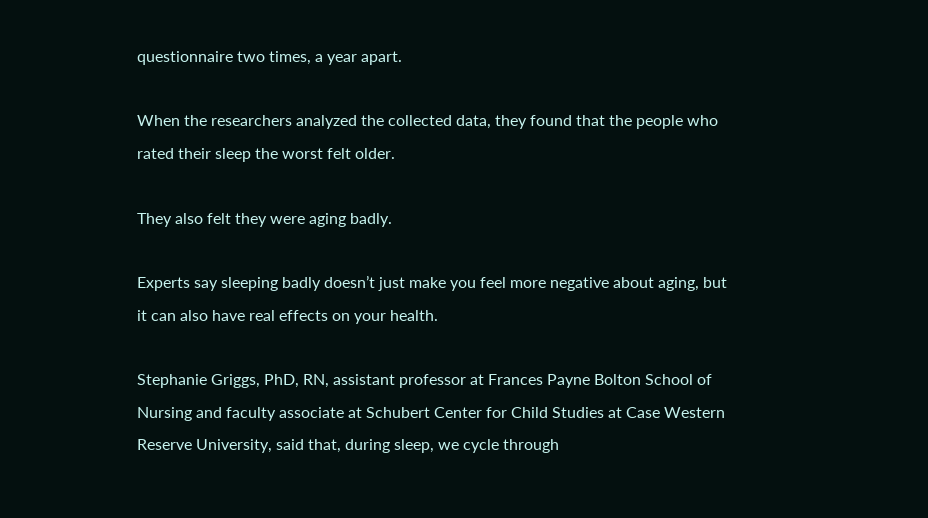questionnaire two times, a year apart.

When the researchers analyzed the collected data, they found that the people who rated their sleep the worst felt older.

They also felt they were aging badly.

Experts say sleeping badly doesn’t just make you feel more negative about aging, but it can also have real effects on your health.

Stephanie Griggs, PhD, RN, assistant professor at Frances Payne Bolton School of Nursing and faculty associate at Schubert Center for Child Studies at Case Western Reserve University, said that, during sleep, we cycle through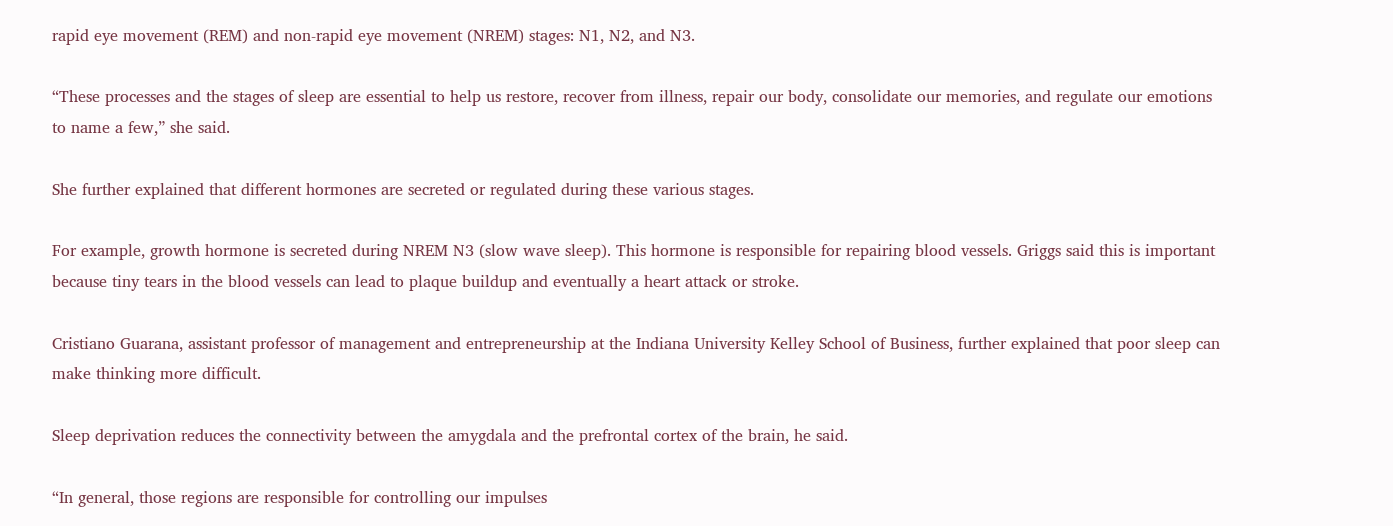rapid eye movement (REM) and non-rapid eye movement (NREM) stages: N1, N2, and N3.

“These processes and the stages of sleep are essential to help us restore, recover from illness, repair our body, consolidate our memories, and regulate our emotions to name a few,” she said.

She further explained that different hormones are secreted or regulated during these various stages.

For example, growth hormone is secreted during NREM N3 (slow wave sleep). This hormone is responsible for repairing blood vessels. Griggs said this is important because tiny tears in the blood vessels can lead to plaque buildup and eventually a heart attack or stroke.

Cristiano Guarana, assistant professor of management and entrepreneurship at the Indiana University Kelley School of Business, further explained that poor sleep can make thinking more difficult.

Sleep deprivation reduces the connectivity between the amygdala and the prefrontal cortex of the brain, he said.

“In general, those regions are responsible for controlling our impulses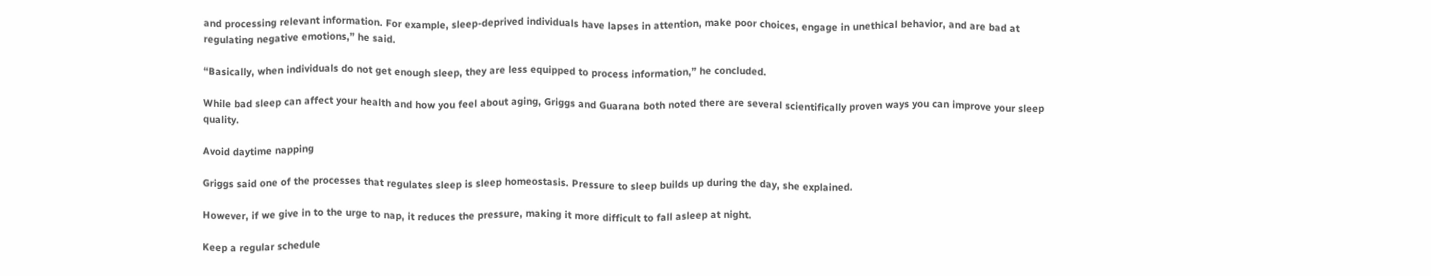and processing relevant information. For example, sleep-deprived individuals have lapses in attention, make poor choices, engage in unethical behavior, and are bad at regulating negative emotions,” he said.

“Basically, when individuals do not get enough sleep, they are less equipped to process information,” he concluded.

While bad sleep can affect your health and how you feel about aging, Griggs and Guarana both noted there are several scientifically proven ways you can improve your sleep quality.

Avoid daytime napping

Griggs said one of the processes that regulates sleep is sleep homeostasis. Pressure to sleep builds up during the day, she explained.

However, if we give in to the urge to nap, it reduces the pressure, making it more difficult to fall asleep at night.

Keep a regular schedule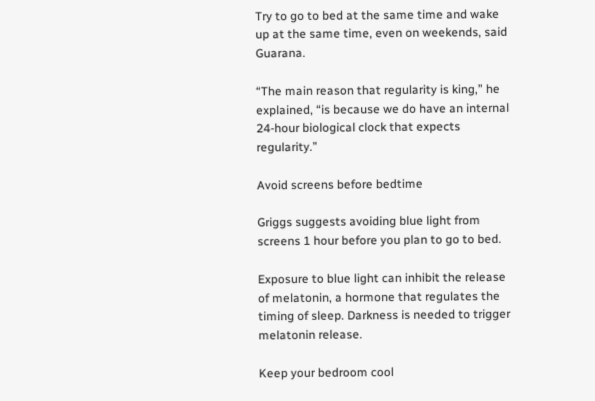Try to go to bed at the same time and wake up at the same time, even on weekends, said Guarana.

“The main reason that regularity is king,” he explained, “is because we do have an internal 24-hour biological clock that expects regularity.”

Avoid screens before bedtime

Griggs suggests avoiding blue light from screens 1 hour before you plan to go to bed.

Exposure to blue light can inhibit the release of melatonin, a hormone that regulates the timing of sleep. Darkness is needed to trigger melatonin release.

Keep your bedroom cool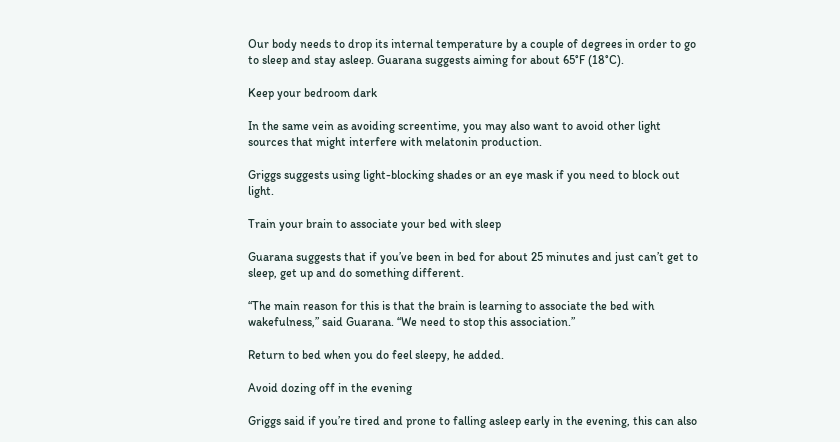Our body needs to drop its internal temperature by a couple of degrees in order to go to sleep and stay asleep. Guarana suggests aiming for about 65°F (18°C).

Keep your bedroom dark

In the same vein as avoiding screentime, you may also want to avoid other light sources that might interfere with melatonin production.

Griggs suggests using light-blocking shades or an eye mask if you need to block out light.

Train your brain to associate your bed with sleep

Guarana suggests that if you’ve been in bed for about 25 minutes and just can’t get to sleep, get up and do something different.

“The main reason for this is that the brain is learning to associate the bed with wakefulness,” said Guarana. “We need to stop this association.”

Return to bed when you do feel sleepy, he added.

Avoid dozing off in the evening

Griggs said if you’re tired and prone to falling asleep early in the evening, this can also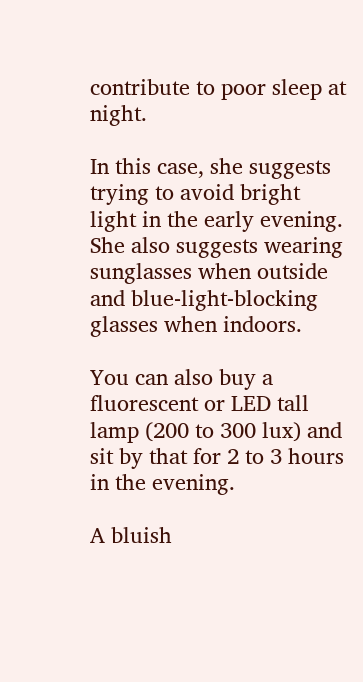contribute to poor sleep at night.

In this case, she suggests trying to avoid bright light in the early evening. She also suggests wearing sunglasses when outside and blue-light-blocking glasses when indoors.

You can also buy a fluorescent or LED tall lamp (200 to 300 lux) and sit by that for 2 to 3 hours in the evening.

A bluish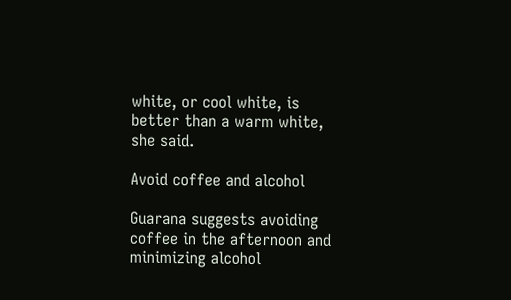white, or cool white, is better than a warm white, she said.

Avoid coffee and alcohol

Guarana suggests avoiding coffee in the afternoon and minimizing alcohol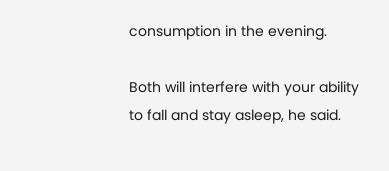consumption in the evening.

Both will interfere with your ability to fall and stay asleep, he said.